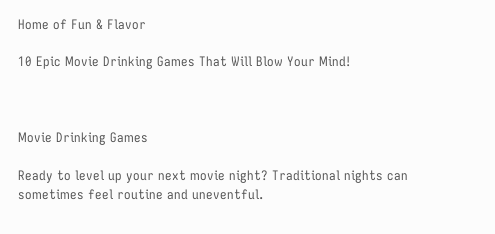Home of Fun & Flavor

10 Epic Movie Drinking Games That Will Blow Your Mind!



Movie Drinking Games

Ready to level up your next movie night? Traditional nights can sometimes feel routine and uneventful.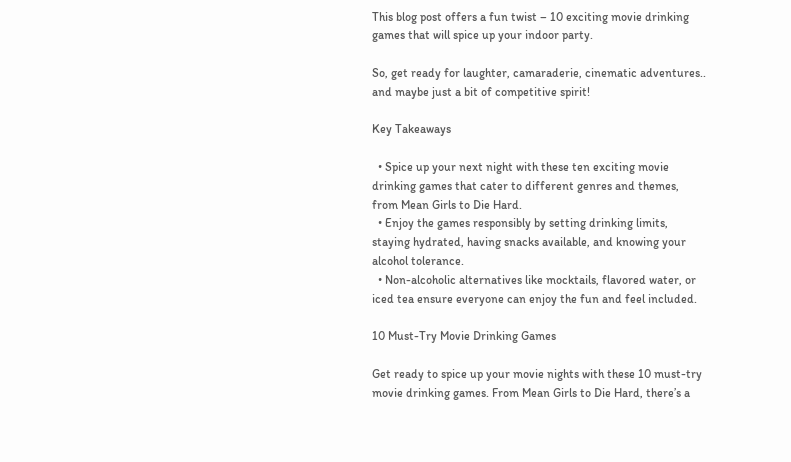This blog post offers a fun twist – 10 exciting movie drinking games that will spice up your indoor party.

So, get ready for laughter, camaraderie, cinematic adventures.. and maybe just a bit of competitive spirit!

Key Takeaways

  • Spice up your next night with these ten exciting movie drinking games that cater to different genres and themes, from Mean Girls to Die Hard.
  • Enjoy the games responsibly by setting drinking limits, staying hydrated, having snacks available, and knowing your alcohol tolerance.
  • Non-alcoholic alternatives like mocktails, flavored water, or iced tea ensure everyone can enjoy the fun and feel included.

10 Must-Try Movie Drinking Games

Get ready to spice up your movie nights with these 10 must-try movie drinking games. From Mean Girls to Die Hard, there’s a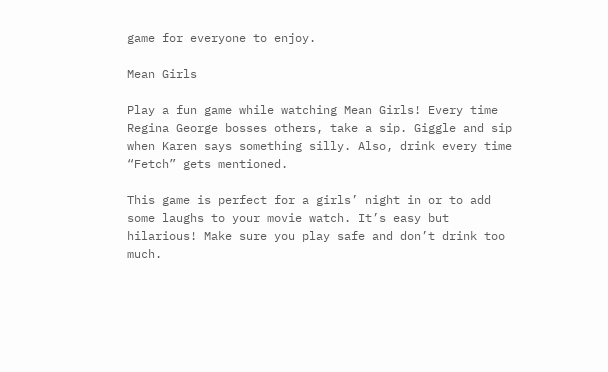game for everyone to enjoy.

Mean Girls

Play a fun game while watching Mean Girls! Every time Regina George bosses others, take a sip. Giggle and sip when Karen says something silly. Also, drink every time “Fetch” gets mentioned.

This game is perfect for a girls’ night in or to add some laughs to your movie watch. It’s easy but hilarious! Make sure you play safe and don’t drink too much.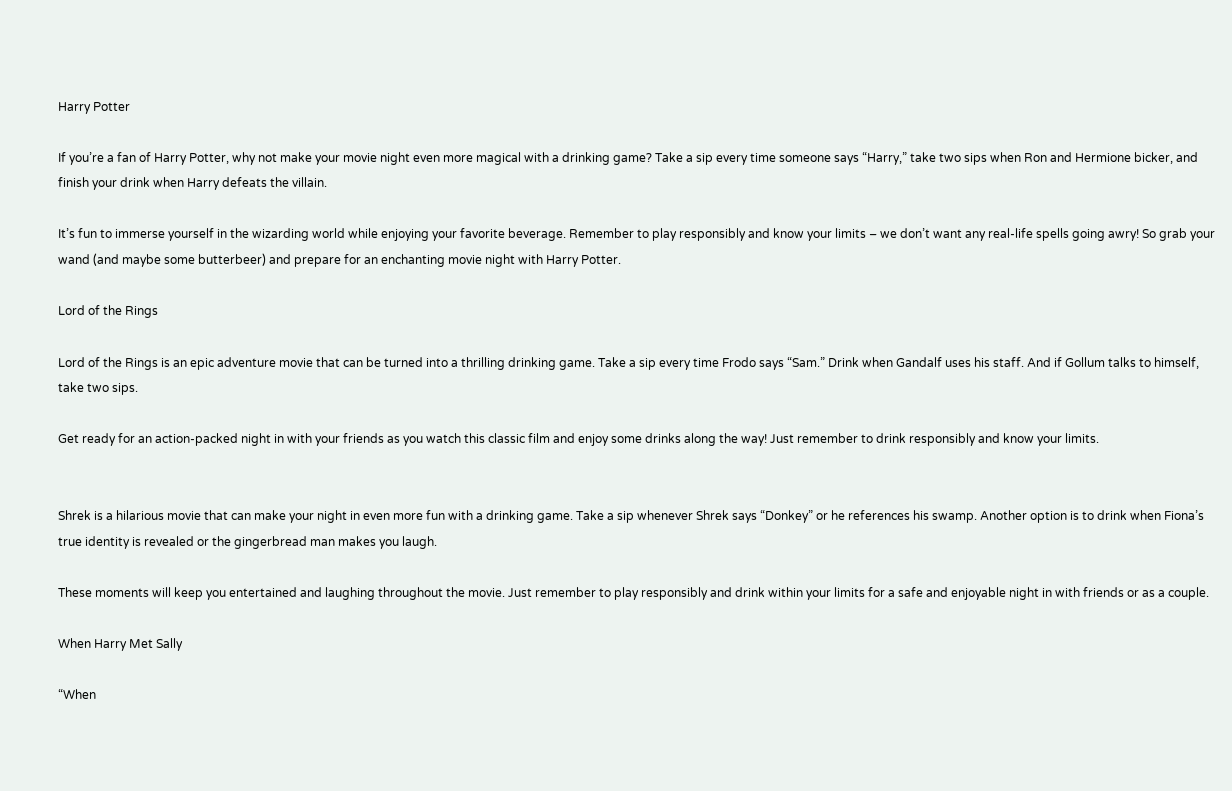Harry Potter

If you’re a fan of Harry Potter, why not make your movie night even more magical with a drinking game? Take a sip every time someone says “Harry,” take two sips when Ron and Hermione bicker, and finish your drink when Harry defeats the villain.

It’s fun to immerse yourself in the wizarding world while enjoying your favorite beverage. Remember to play responsibly and know your limits – we don’t want any real-life spells going awry! So grab your wand (and maybe some butterbeer) and prepare for an enchanting movie night with Harry Potter.

Lord of the Rings

Lord of the Rings is an epic adventure movie that can be turned into a thrilling drinking game. Take a sip every time Frodo says “Sam.” Drink when Gandalf uses his staff. And if Gollum talks to himself, take two sips.

Get ready for an action-packed night in with your friends as you watch this classic film and enjoy some drinks along the way! Just remember to drink responsibly and know your limits.


Shrek is a hilarious movie that can make your night in even more fun with a drinking game. Take a sip whenever Shrek says “Donkey” or he references his swamp. Another option is to drink when Fiona’s true identity is revealed or the gingerbread man makes you laugh.

These moments will keep you entertained and laughing throughout the movie. Just remember to play responsibly and drink within your limits for a safe and enjoyable night in with friends or as a couple.

When Harry Met Sally

“When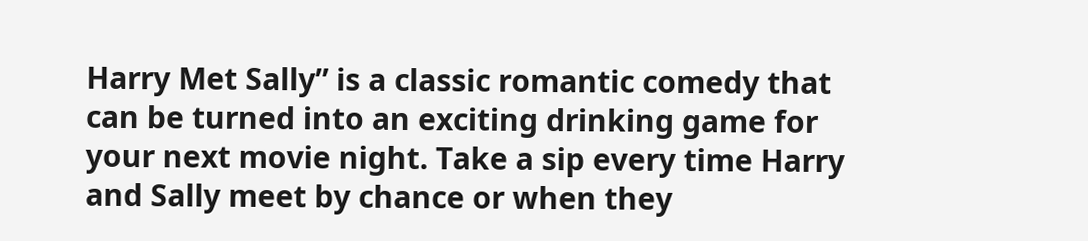Harry Met Sally” is a classic romantic comedy that can be turned into an exciting drinking game for your next movie night. Take a sip every time Harry and Sally meet by chance or when they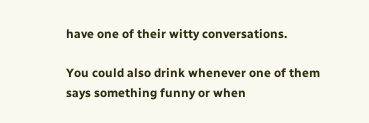have one of their witty conversations.

You could also drink whenever one of them says something funny or when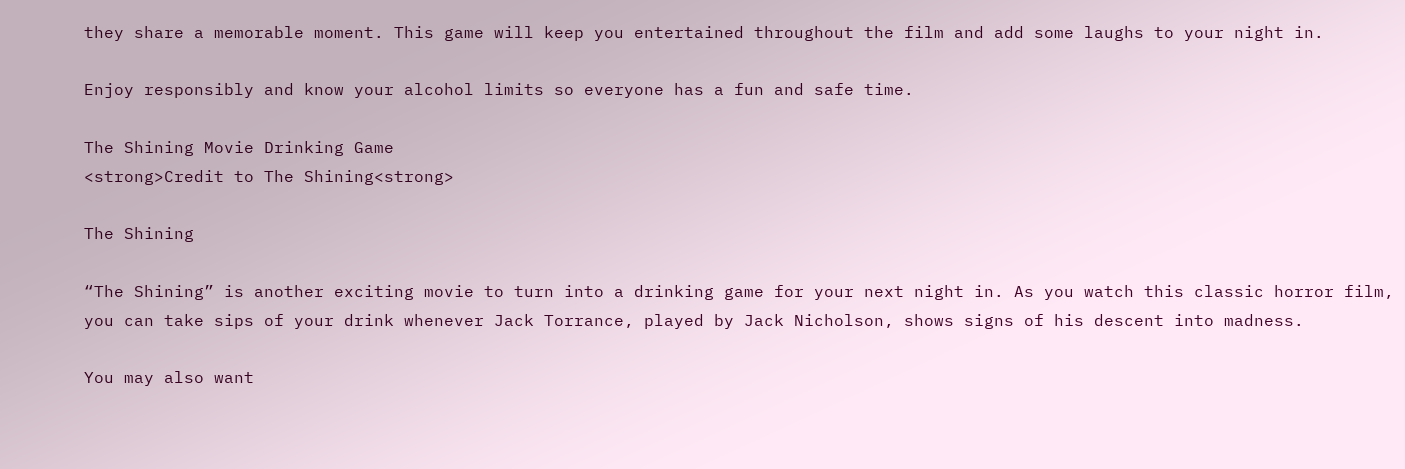they share a memorable moment. This game will keep you entertained throughout the film and add some laughs to your night in.

Enjoy responsibly and know your alcohol limits so everyone has a fun and safe time.

The Shining Movie Drinking Game
<strong>Credit to The Shining<strong>

The Shining

“The Shining” is another exciting movie to turn into a drinking game for your next night in. As you watch this classic horror film, you can take sips of your drink whenever Jack Torrance, played by Jack Nicholson, shows signs of his descent into madness.

You may also want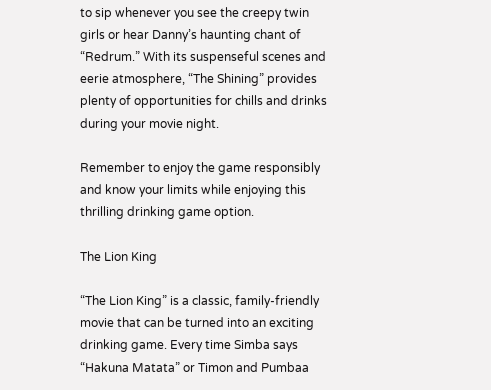to sip whenever you see the creepy twin girls or hear Danny’s haunting chant of “Redrum.” With its suspenseful scenes and eerie atmosphere, “The Shining” provides plenty of opportunities for chills and drinks during your movie night.

Remember to enjoy the game responsibly and know your limits while enjoying this thrilling drinking game option.

The Lion King

“The Lion King” is a classic, family-friendly movie that can be turned into an exciting drinking game. Every time Simba says “Hakuna Matata” or Timon and Pumbaa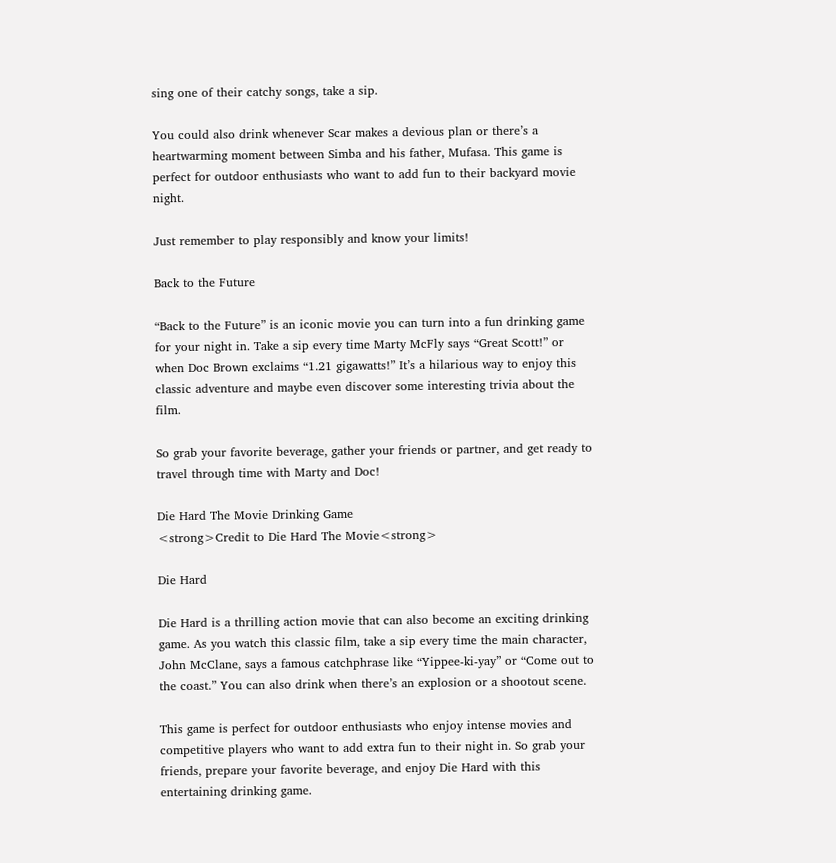sing one of their catchy songs, take a sip.

You could also drink whenever Scar makes a devious plan or there’s a heartwarming moment between Simba and his father, Mufasa. This game is perfect for outdoor enthusiasts who want to add fun to their backyard movie night.

Just remember to play responsibly and know your limits!

Back to the Future

“Back to the Future” is an iconic movie you can turn into a fun drinking game for your night in. Take a sip every time Marty McFly says “Great Scott!” or when Doc Brown exclaims “1.21 gigawatts!” It’s a hilarious way to enjoy this classic adventure and maybe even discover some interesting trivia about the film.

So grab your favorite beverage, gather your friends or partner, and get ready to travel through time with Marty and Doc!

Die Hard The Movie Drinking Game
<strong>Credit to Die Hard The Movie<strong>

Die Hard

Die Hard is a thrilling action movie that can also become an exciting drinking game. As you watch this classic film, take a sip every time the main character, John McClane, says a famous catchphrase like “Yippee-ki-yay” or “Come out to the coast.” You can also drink when there’s an explosion or a shootout scene.

This game is perfect for outdoor enthusiasts who enjoy intense movies and competitive players who want to add extra fun to their night in. So grab your friends, prepare your favorite beverage, and enjoy Die Hard with this entertaining drinking game.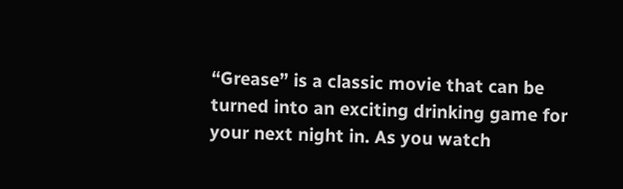“Grease” is a classic movie that can be turned into an exciting drinking game for your next night in. As you watch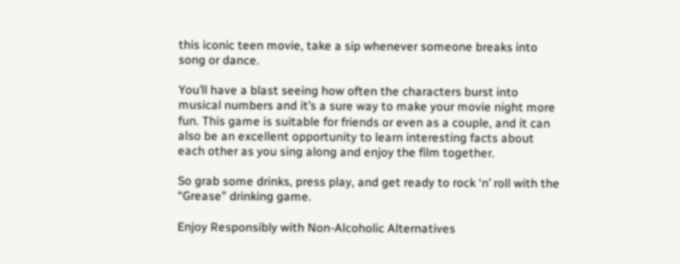this iconic teen movie, take a sip whenever someone breaks into song or dance.

You’ll have a blast seeing how often the characters burst into musical numbers and it’s a sure way to make your movie night more fun. This game is suitable for friends or even as a couple, and it can also be an excellent opportunity to learn interesting facts about each other as you sing along and enjoy the film together.

So grab some drinks, press play, and get ready to rock ‘n’ roll with the “Grease” drinking game.

Enjoy Responsibly with Non-Alcoholic Alternatives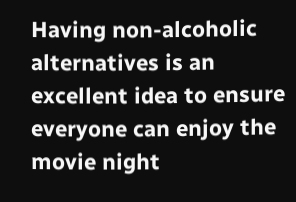Having non-alcoholic alternatives is an excellent idea to ensure everyone can enjoy the movie night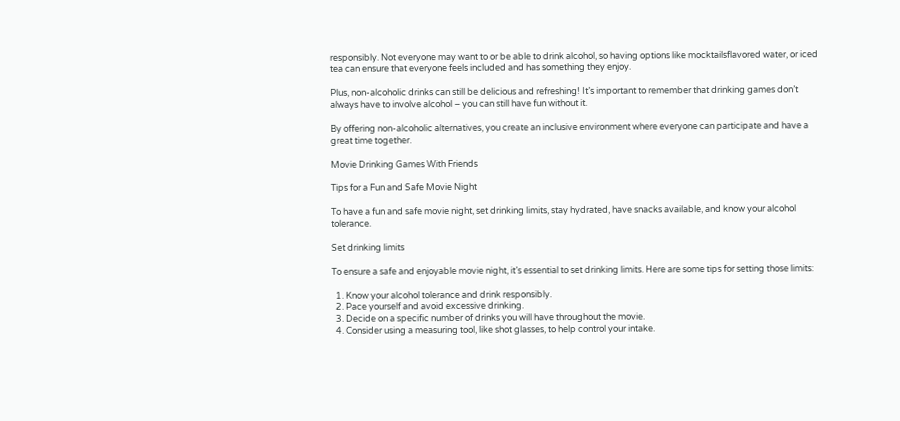responsibly. Not everyone may want to or be able to drink alcohol, so having options like mocktailsflavored water, or iced tea can ensure that everyone feels included and has something they enjoy.

Plus, non-alcoholic drinks can still be delicious and refreshing! It’s important to remember that drinking games don’t always have to involve alcohol – you can still have fun without it.

By offering non-alcoholic alternatives, you create an inclusive environment where everyone can participate and have a great time together.

Movie Drinking Games With Friends

Tips for a Fun and Safe Movie Night

To have a fun and safe movie night, set drinking limits, stay hydrated, have snacks available, and know your alcohol tolerance.

Set drinking limits

To ensure a safe and enjoyable movie night, it’s essential to set drinking limits. Here are some tips for setting those limits:

  1. Know your alcohol tolerance and drink responsibly.
  2. Pace yourself and avoid excessive drinking.
  3. Decide on a specific number of drinks you will have throughout the movie.
  4. Consider using a measuring tool, like shot glasses, to help control your intake.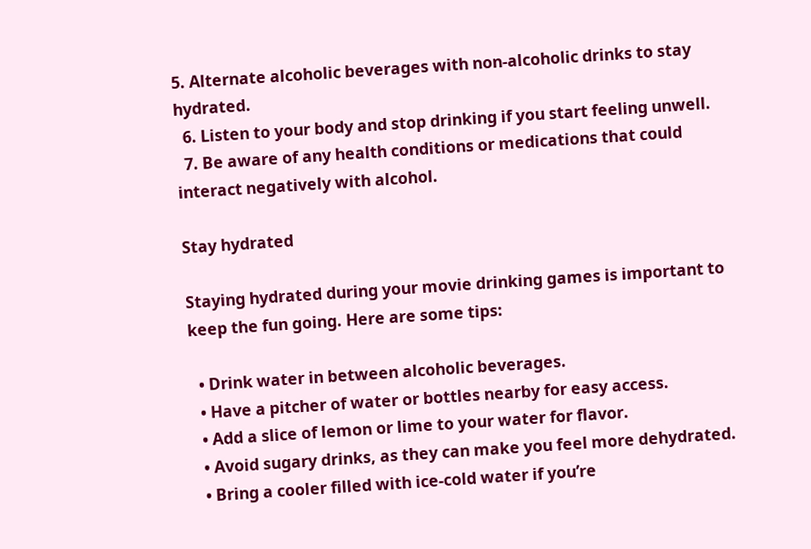5. Alternate alcoholic beverages with non-alcoholic drinks to stay hydrated.
  6. Listen to your body and stop drinking if you start feeling unwell.
  7. Be aware of any health conditions or medications that could interact negatively with alcohol.

Stay hydrated

Staying hydrated during your movie drinking games is important to keep the fun going. Here are some tips:

  • Drink water in between alcoholic beverages.
  • Have a pitcher of water or bottles nearby for easy access.
  • Add a slice of lemon or lime to your water for flavor.
  • Avoid sugary drinks, as they can make you feel more dehydrated.
  • Bring a cooler filled with ice-cold water if you’re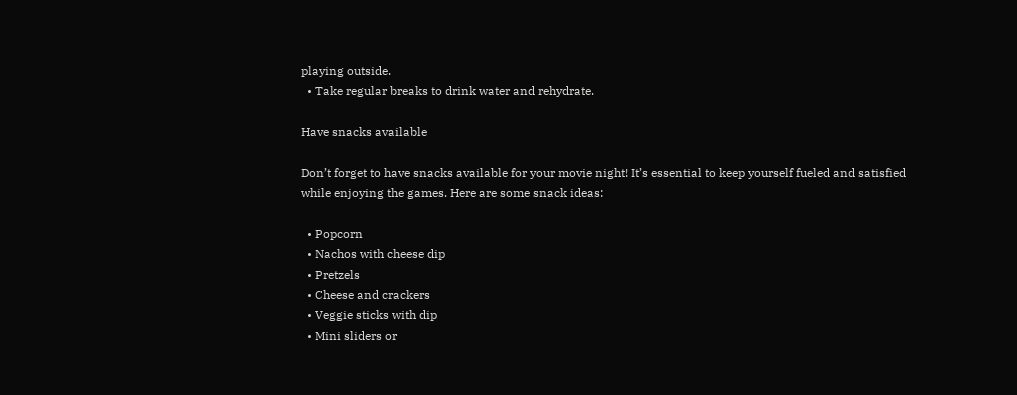playing outside.
  • Take regular breaks to drink water and rehydrate.

Have snacks available

Don’t forget to have snacks available for your movie night! It’s essential to keep yourself fueled and satisfied while enjoying the games. Here are some snack ideas:

  • Popcorn
  • Nachos with cheese dip
  • Pretzels
  • Cheese and crackers
  • Veggie sticks with dip
  • Mini sliders or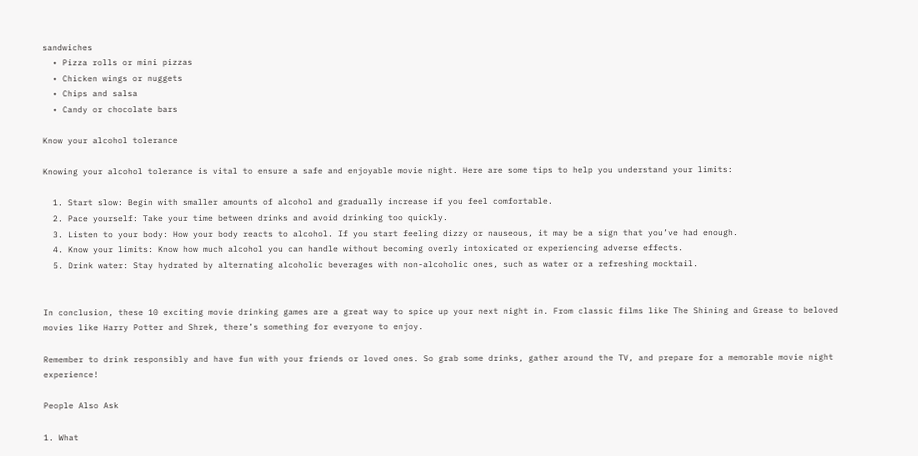sandwiches
  • Pizza rolls or mini pizzas
  • Chicken wings or nuggets
  • Chips and salsa
  • Candy or chocolate bars

Know your alcohol tolerance

Knowing your alcohol tolerance is vital to ensure a safe and enjoyable movie night. Here are some tips to help you understand your limits:

  1. Start slow: Begin with smaller amounts of alcohol and gradually increase if you feel comfortable.
  2. Pace yourself: Take your time between drinks and avoid drinking too quickly.
  3. Listen to your body: How your body reacts to alcohol. If you start feeling dizzy or nauseous, it may be a sign that you’ve had enough.
  4. Know your limits: Know how much alcohol you can handle without becoming overly intoxicated or experiencing adverse effects.
  5. Drink water: Stay hydrated by alternating alcoholic beverages with non-alcoholic ones, such as water or a refreshing mocktail.


In conclusion, these 10 exciting movie drinking games are a great way to spice up your next night in. From classic films like The Shining and Grease to beloved movies like Harry Potter and Shrek, there’s something for everyone to enjoy.

Remember to drink responsibly and have fun with your friends or loved ones. So grab some drinks, gather around the TV, and prepare for a memorable movie night experience!

People Also Ask

1. What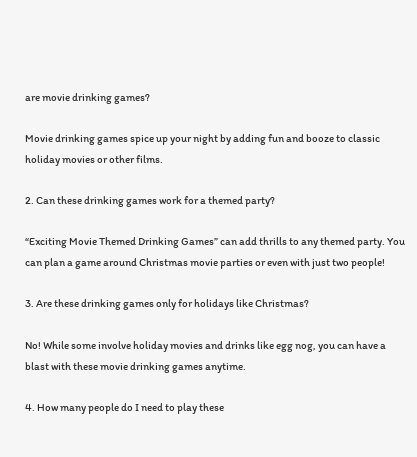are movie drinking games?

Movie drinking games spice up your night by adding fun and booze to classic holiday movies or other films.

2. Can these drinking games work for a themed party?

“Exciting Movie Themed Drinking Games” can add thrills to any themed party. You can plan a game around Christmas movie parties or even with just two people!

3. Are these drinking games only for holidays like Christmas?

No! While some involve holiday movies and drinks like egg nog, you can have a blast with these movie drinking games anytime.

4. How many people do I need to play these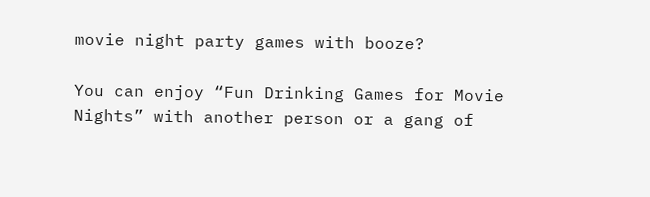movie night party games with booze?

You can enjoy “Fun Drinking Games for Movie Nights” with another person or a gang of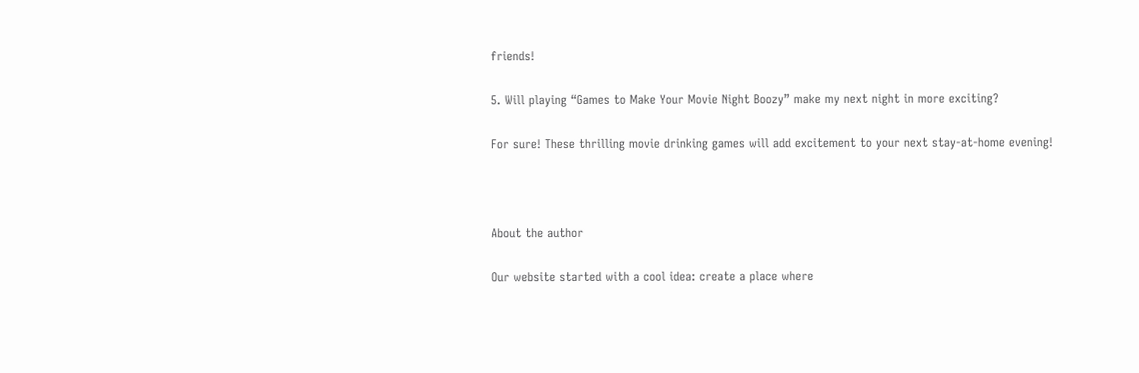friends!

5. Will playing “Games to Make Your Movie Night Boozy” make my next night in more exciting?

For sure! These thrilling movie drinking games will add excitement to your next stay-at-home evening!



About the author

Our website started with a cool idea: create a place where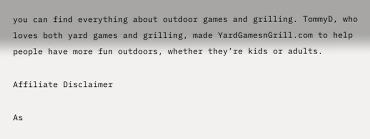you can find everything about outdoor games and grilling. TommyD, who loves both yard games and grilling, made YardGamesnGrill.com to help people have more fun outdoors, whether they’re kids or adults.

Affiliate Disclaimer

As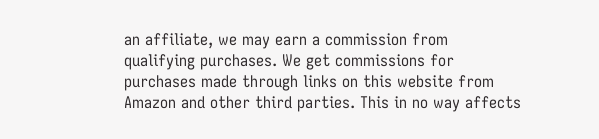an affiliate, we may earn a commission from qualifying purchases. We get commissions for purchases made through links on this website from Amazon and other third parties. This in no way affects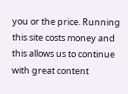you or the price. Running this site costs money and this allows us to continue with great content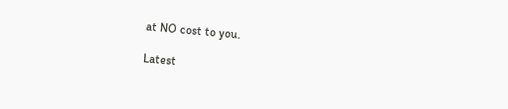at NO cost to you.

Latest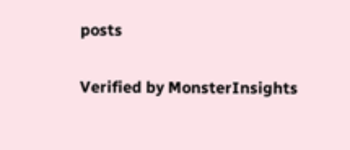posts

Verified by MonsterInsights